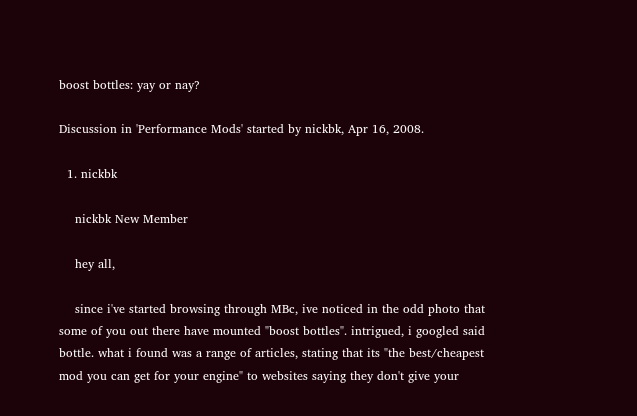boost bottles: yay or nay?

Discussion in 'Performance Mods' started by nickbk, Apr 16, 2008.

  1. nickbk

    nickbk New Member

    hey all,

    since i've started browsing through MBc, ive noticed in the odd photo that some of you out there have mounted "boost bottles". intrigued, i googled said bottle. what i found was a range of articles, stating that its "the best/cheapest mod you can get for your engine" to websites saying they don't give your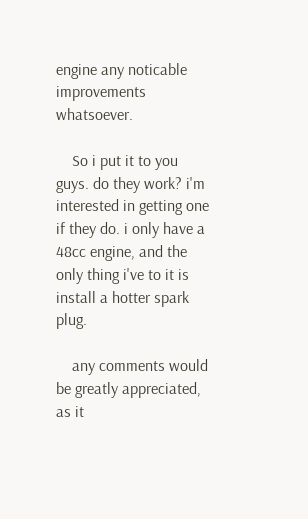engine any noticable improvements whatsoever.

    So i put it to you guys. do they work? i'm interested in getting one if they do. i only have a 48cc engine, and the only thing i've to it is install a hotter spark plug.

    any comments would be greatly appreciated, as it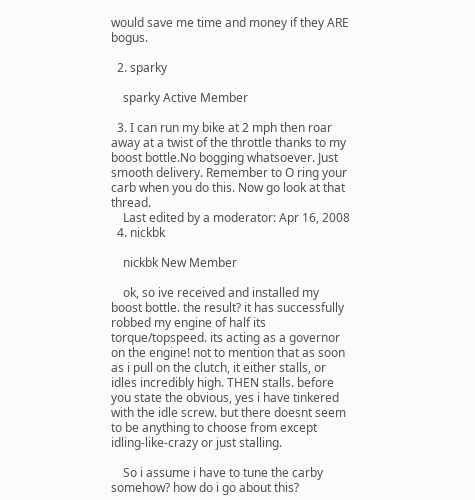would save me time and money if they ARE bogus.

  2. sparky

    sparky Active Member

  3. I can run my bike at 2 mph then roar away at a twist of the throttle thanks to my boost bottle.No bogging whatsoever. Just smooth delivery. Remember to O ring your carb when you do this. Now go look at that thread.
    Last edited by a moderator: Apr 16, 2008
  4. nickbk

    nickbk New Member

    ok, so ive received and installed my boost bottle. the result? it has successfully robbed my engine of half its torque/topspeed. its acting as a governor on the engine! not to mention that as soon as i pull on the clutch, it either stalls, or idles incredibly high. THEN stalls. before you state the obvious, yes i have tinkered with the idle screw. but there doesnt seem to be anything to choose from except idling-like-crazy or just stalling.

    So i assume i have to tune the carby somehow? how do i go about this?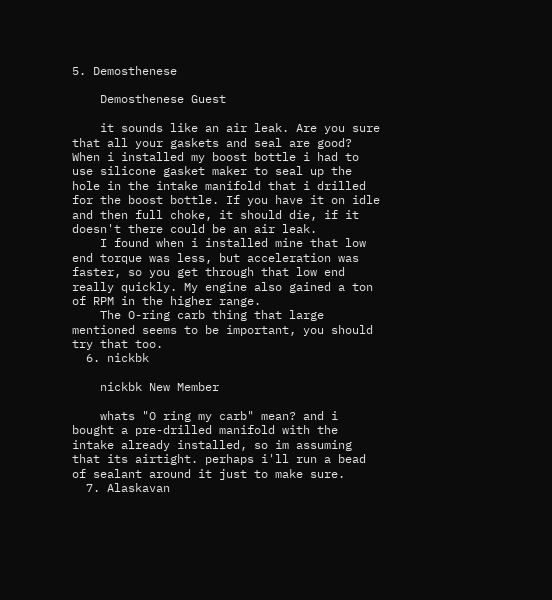5. Demosthenese

    Demosthenese Guest

    it sounds like an air leak. Are you sure that all your gaskets and seal are good? When i installed my boost bottle i had to use silicone gasket maker to seal up the hole in the intake manifold that i drilled for the boost bottle. If you have it on idle and then full choke, it should die, if it doesn't there could be an air leak.
    I found when i installed mine that low end torque was less, but acceleration was faster, so you get through that low end really quickly. My engine also gained a ton of RPM in the higher range.
    The O-ring carb thing that large mentioned seems to be important, you should try that too.
  6. nickbk

    nickbk New Member

    whats "O ring my carb" mean? and i bought a pre-drilled manifold with the intake already installed, so im assuming that its airtight. perhaps i'll run a bead of sealant around it just to make sure.
  7. Alaskavan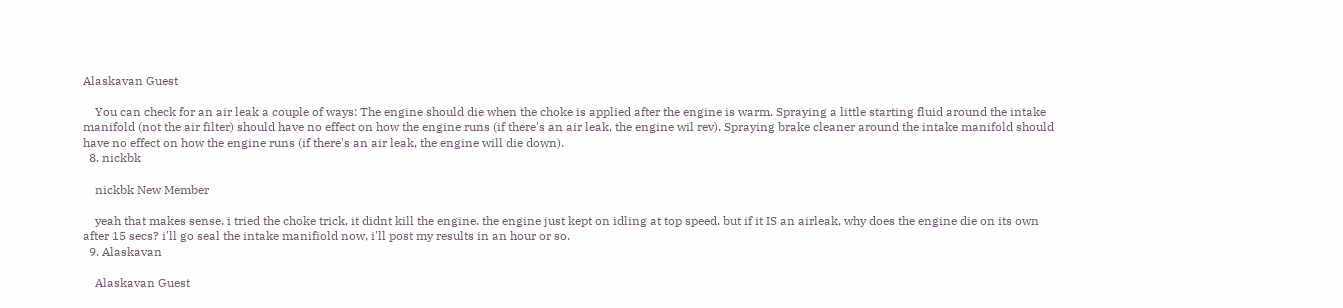Alaskavan Guest

    You can check for an air leak a couple of ways: The engine should die when the choke is applied after the engine is warm. Spraying a little starting fluid around the intake manifold (not the air filter) should have no effect on how the engine runs (if there's an air leak, the engine wil rev). Spraying brake cleaner around the intake manifold should have no effect on how the engine runs (if there's an air leak, the engine will die down).
  8. nickbk

    nickbk New Member

    yeah that makes sense. i tried the choke trick, it didnt kill the engine. the engine just kept on idling at top speed. but if it IS an airleak, why does the engine die on its own after 15 secs? i'll go seal the intake manifiold now, i'll post my results in an hour or so.
  9. Alaskavan

    Alaskavan Guest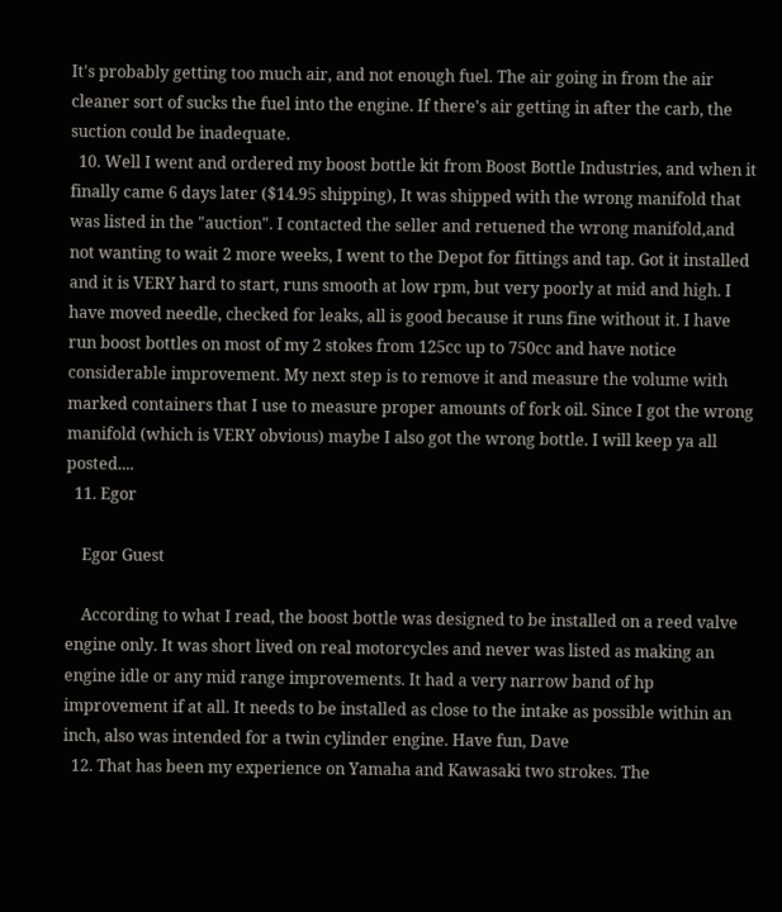It's probably getting too much air, and not enough fuel. The air going in from the air cleaner sort of sucks the fuel into the engine. If there's air getting in after the carb, the suction could be inadequate.
  10. Well I went and ordered my boost bottle kit from Boost Bottle Industries, and when it finally came 6 days later ($14.95 shipping), It was shipped with the wrong manifold that was listed in the "auction". I contacted the seller and retuened the wrong manifold,and not wanting to wait 2 more weeks, I went to the Depot for fittings and tap. Got it installed and it is VERY hard to start, runs smooth at low rpm, but very poorly at mid and high. I have moved needle, checked for leaks, all is good because it runs fine without it. I have run boost bottles on most of my 2 stokes from 125cc up to 750cc and have notice considerable improvement. My next step is to remove it and measure the volume with marked containers that I use to measure proper amounts of fork oil. Since I got the wrong manifold (which is VERY obvious) maybe I also got the wrong bottle. I will keep ya all posted....
  11. Egor

    Egor Guest

    According to what I read, the boost bottle was designed to be installed on a reed valve engine only. It was short lived on real motorcycles and never was listed as making an engine idle or any mid range improvements. It had a very narrow band of hp improvement if at all. It needs to be installed as close to the intake as possible within an inch, also was intended for a twin cylinder engine. Have fun, Dave
  12. That has been my experience on Yamaha and Kawasaki two strokes. The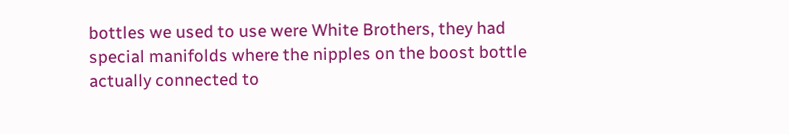bottles we used to use were White Brothers, they had special manifolds where the nipples on the boost bottle actually connected to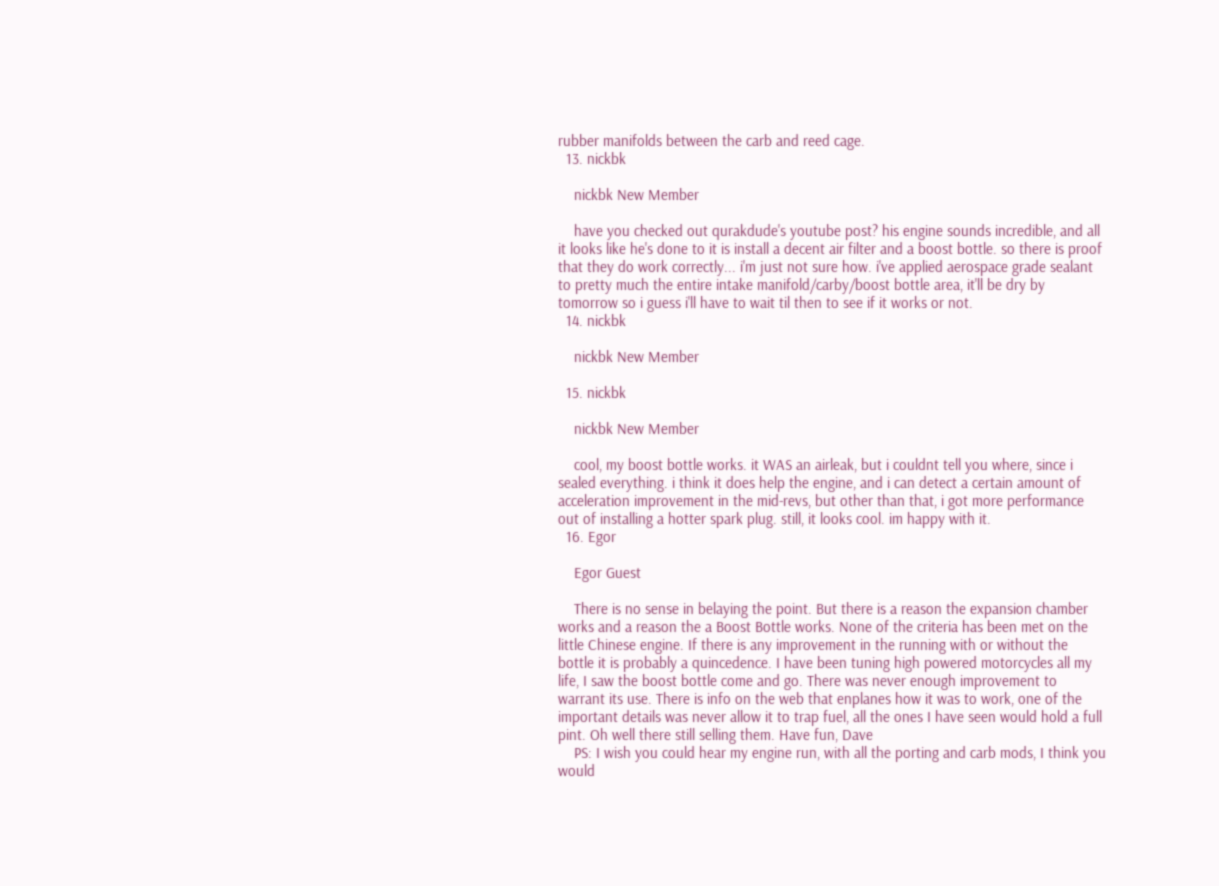rubber manifolds between the carb and reed cage.
  13. nickbk

    nickbk New Member

    have you checked out qurakdude's youtube post? his engine sounds incredible, and all it looks like he's done to it is install a decent air filter and a boost bottle. so there is proof that they do work correctly... i'm just not sure how. i've applied aerospace grade sealant to pretty much the entire intake manifold/carby/boost bottle area, it'll be dry by tomorrow so i guess i'll have to wait til then to see if it works or not.
  14. nickbk

    nickbk New Member

  15. nickbk

    nickbk New Member

    cool, my boost bottle works. it WAS an airleak, but i couldnt tell you where, since i sealed everything. i think it does help the engine, and i can detect a certain amount of acceleration improvement in the mid-revs, but other than that, i got more performance out of installing a hotter spark plug. still, it looks cool. im happy with it.
  16. Egor

    Egor Guest

    There is no sense in belaying the point. But there is a reason the expansion chamber works and a reason the a Boost Bottle works. None of the criteria has been met on the little Chinese engine. If there is any improvement in the running with or without the bottle it is probably a quincedence. I have been tuning high powered motorcycles all my life, I saw the boost bottle come and go. There was never enough improvement to warrant its use. There is info on the web that enplanes how it was to work, one of the important details was never allow it to trap fuel, all the ones I have seen would hold a full pint. Oh well there still selling them. Have fun, Dave
    PS: I wish you could hear my engine run, with all the porting and carb mods, I think you would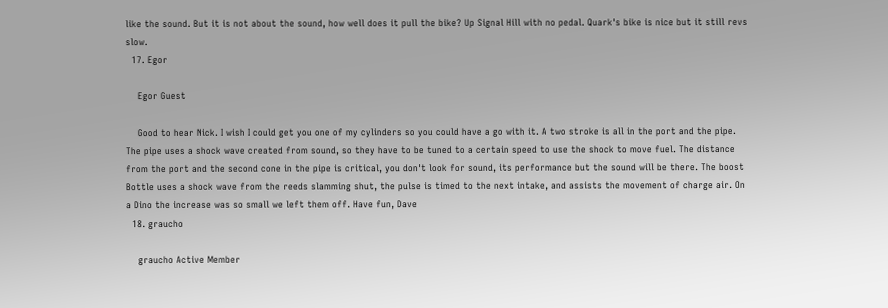like the sound. But it is not about the sound, how well does it pull the bike? Up Signal Hill with no pedal. Quark's bike is nice but it still revs slow.
  17. Egor

    Egor Guest

    Good to hear Nick. I wish I could get you one of my cylinders so you could have a go with it. A two stroke is all in the port and the pipe. The pipe uses a shock wave created from sound, so they have to be tuned to a certain speed to use the shock to move fuel. The distance from the port and the second cone in the pipe is critical, you don't look for sound, its performance but the sound will be there. The boost Bottle uses a shock wave from the reeds slamming shut, the pulse is timed to the next intake, and assists the movement of charge air. On a Dino the increase was so small we left them off. Have fun, Dave
  18. graucho

    graucho Active Member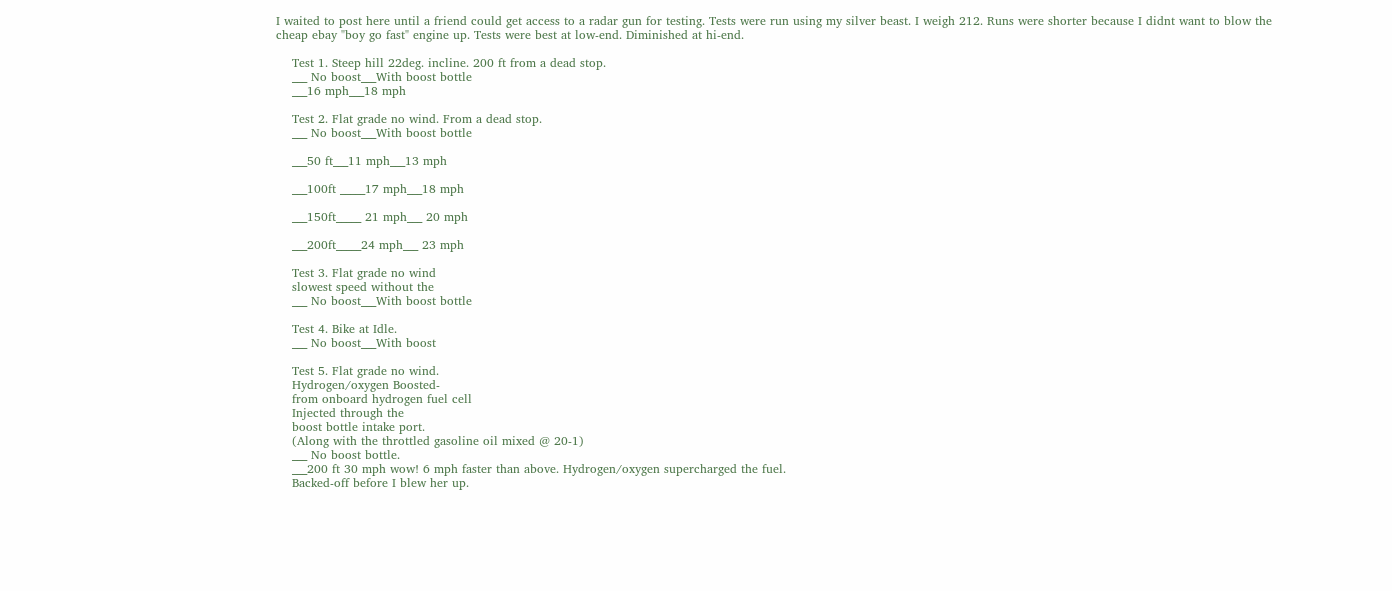I waited to post here until a friend could get access to a radar gun for testing. Tests were run using my silver beast. I weigh 212. Runs were shorter because I didnt want to blow the cheap ebay "boy go fast" engine up. Tests were best at low-end. Diminished at hi-end.

    Test 1. Steep hill 22deg. incline. 200 ft from a dead stop.
    ___ No boost___With boost bottle
    ___16 mph___18 mph

    Test 2. Flat grade no wind. From a dead stop.
    ___ No boost___With boost bottle

    ___50 ft___11 mph___13 mph

    ___100ft _____17 mph___18 mph

    ___150ft_____ 21 mph___ 20 mph

    ___200ft_____24 mph___ 23 mph

    Test 3. Flat grade no wind
    slowest speed without the
    ___ No boost___With boost bottle

    Test 4. Bike at Idle.
    ___ No boost___With boost

    Test 5. Flat grade no wind.
    Hydrogen/oxygen Boosted-
    from onboard hydrogen fuel cell
    Injected through the
    boost bottle intake port.
    (Along with the throttled gasoline oil mixed @ 20-1)
    ___ No boost bottle.
    ___200 ft 30 mph wow! 6 mph faster than above. Hydrogen/oxygen supercharged the fuel.
    Backed-off before I blew her up.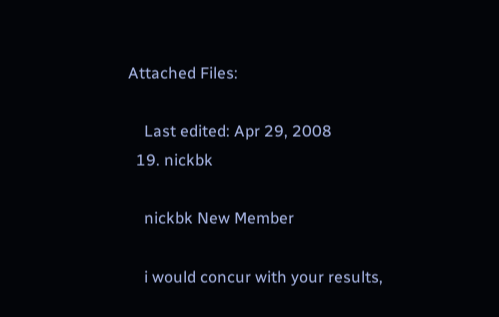Attached Files:

    Last edited: Apr 29, 2008
  19. nickbk

    nickbk New Member

    i would concur with your results,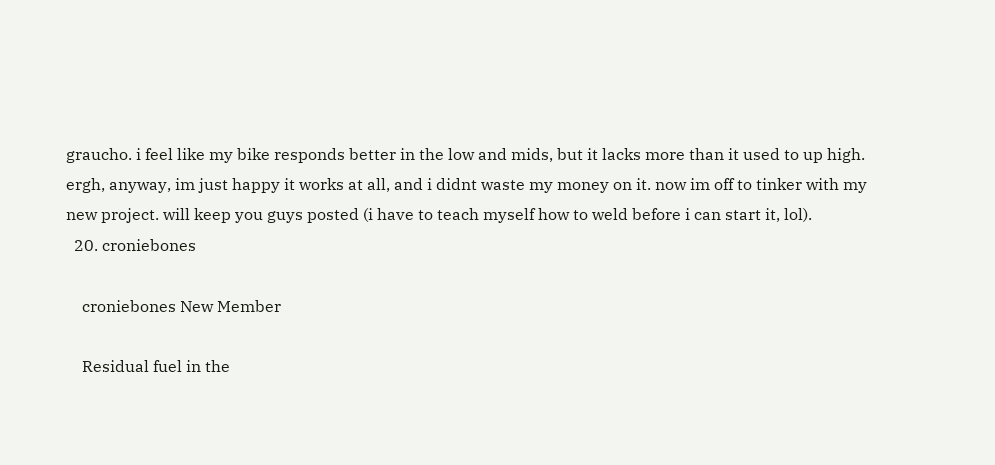graucho. i feel like my bike responds better in the low and mids, but it lacks more than it used to up high. ergh, anyway, im just happy it works at all, and i didnt waste my money on it. now im off to tinker with my new project. will keep you guys posted (i have to teach myself how to weld before i can start it, lol).
  20. croniebones

    croniebones New Member

    Residual fuel in the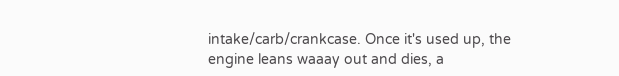intake/carb/crankcase. Once it's used up, the engine leans waaay out and dies, a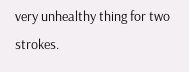very unhealthy thing for two strokes.